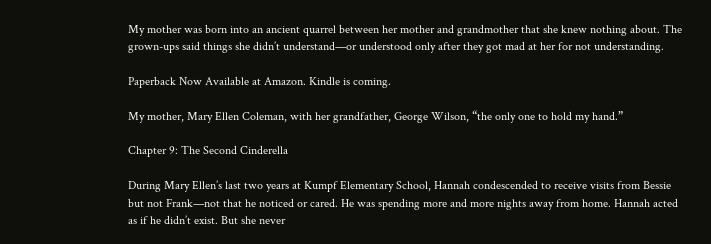My mother was born into an ancient quarrel between her mother and grandmother that she knew nothing about. The grown-ups said things she didn’t understand—or understood only after they got mad at her for not understanding.

Paperback Now Available at Amazon. Kindle is coming.

My mother, Mary Ellen Coleman, with her grandfather, George Wilson, “the only one to hold my hand.”

Chapter 9: The Second Cinderella

During Mary Ellen’s last two years at Kumpf Elementary School, Hannah condescended to receive visits from Bessie but not Frank—not that he noticed or cared. He was spending more and more nights away from home. Hannah acted as if he didn’t exist. But she never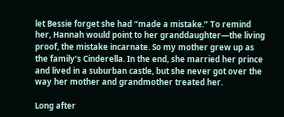let Bessie forget she had “made a mistake.” To remind her, Hannah would point to her granddaughter—the living proof, the mistake incarnate. So my mother grew up as the family’s Cinderella. In the end, she married her prince and lived in a suburban castle, but she never got over the way her mother and grandmother treated her.

Long after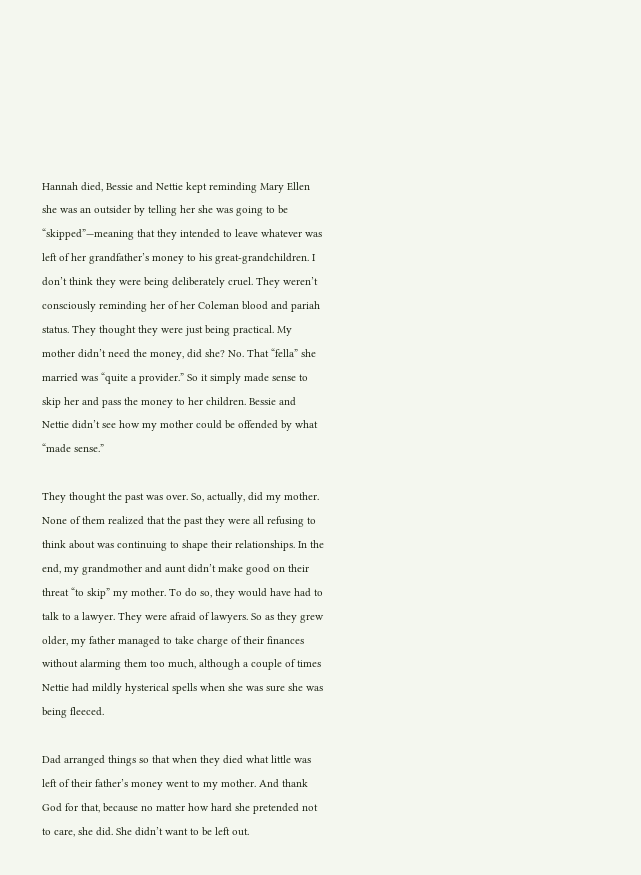Hannah died, Bessie and Nettie kept reminding Mary Ellen she was an outsider by telling her she was going to be “skipped”—meaning that they intended to leave whatever was left of her grandfather’s money to his great-grandchildren. I don’t think they were being deliberately cruel. They weren’t consciously reminding her of her Coleman blood and pariah status. They thought they were just being practical. My mother didn’t need the money, did she? No. That “fella” she married was “quite a provider.” So it simply made sense to skip her and pass the money to her children. Bessie and Nettie didn’t see how my mother could be offended by what “made sense.”

They thought the past was over. So, actually, did my mother. None of them realized that the past they were all refusing to think about was continuing to shape their relationships. In the end, my grandmother and aunt didn’t make good on their threat “to skip” my mother. To do so, they would have had to talk to a lawyer. They were afraid of lawyers. So as they grew older, my father managed to take charge of their finances without alarming them too much, although a couple of times Nettie had mildly hysterical spells when she was sure she was being fleeced.

Dad arranged things so that when they died what little was left of their father’s money went to my mother. And thank God for that, because no matter how hard she pretended not to care, she did. She didn’t want to be left out.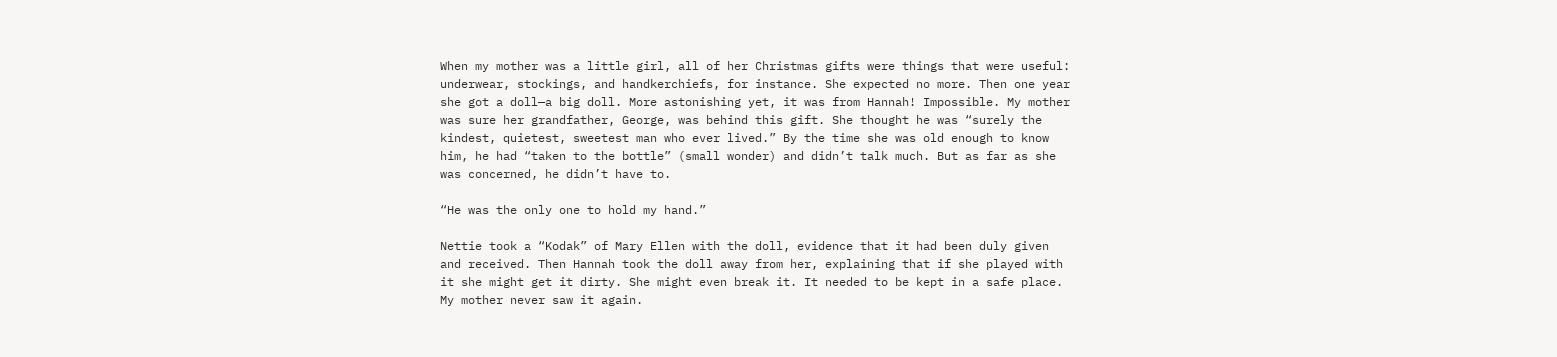When my mother was a little girl, all of her Christmas gifts were things that were useful: underwear, stockings, and handkerchiefs, for instance. She expected no more. Then one year she got a doll—a big doll. More astonishing yet, it was from Hannah! Impossible. My mother was sure her grandfather, George, was behind this gift. She thought he was “surely the kindest, quietest, sweetest man who ever lived.” By the time she was old enough to know him, he had “taken to the bottle” (small wonder) and didn’t talk much. But as far as she was concerned, he didn’t have to.

“He was the only one to hold my hand.”

Nettie took a “Kodak” of Mary Ellen with the doll, evidence that it had been duly given and received. Then Hannah took the doll away from her, explaining that if she played with it she might get it dirty. She might even break it. It needed to be kept in a safe place. My mother never saw it again.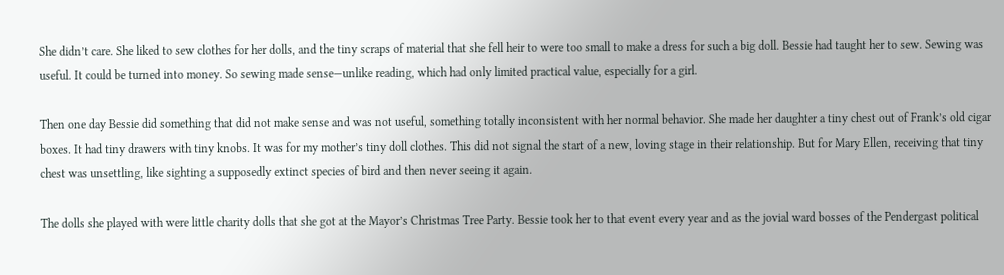She didn’t care. She liked to sew clothes for her dolls, and the tiny scraps of material that she fell heir to were too small to make a dress for such a big doll. Bessie had taught her to sew. Sewing was useful. It could be turned into money. So sewing made sense—unlike reading, which had only limited practical value, especially for a girl.

Then one day Bessie did something that did not make sense and was not useful, something totally inconsistent with her normal behavior. She made her daughter a tiny chest out of Frank’s old cigar boxes. It had tiny drawers with tiny knobs. It was for my mother’s tiny doll clothes. This did not signal the start of a new, loving stage in their relationship. But for Mary Ellen, receiving that tiny chest was unsettling, like sighting a supposedly extinct species of bird and then never seeing it again.

The dolls she played with were little charity dolls that she got at the Mayor’s Christmas Tree Party. Bessie took her to that event every year and as the jovial ward bosses of the Pendergast political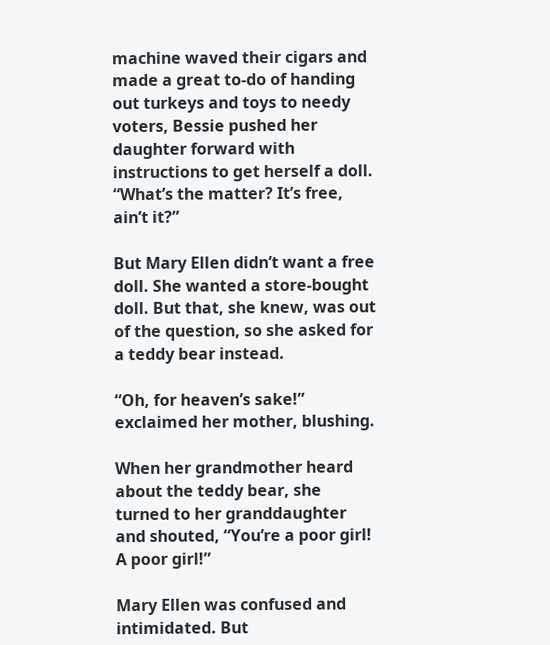machine waved their cigars and made a great to-do of handing out turkeys and toys to needy voters, Bessie pushed her daughter forward with instructions to get herself a doll. “What’s the matter? It’s free, ain’t it?”

But Mary Ellen didn’t want a free doll. She wanted a store-bought doll. But that, she knew, was out of the question, so she asked for a teddy bear instead.

“Oh, for heaven’s sake!” exclaimed her mother, blushing.

When her grandmother heard about the teddy bear, she turned to her granddaughter and shouted, “You’re a poor girl! A poor girl!”

Mary Ellen was confused and intimidated. But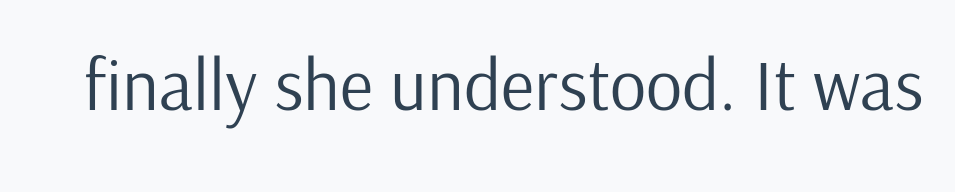finally she understood. It was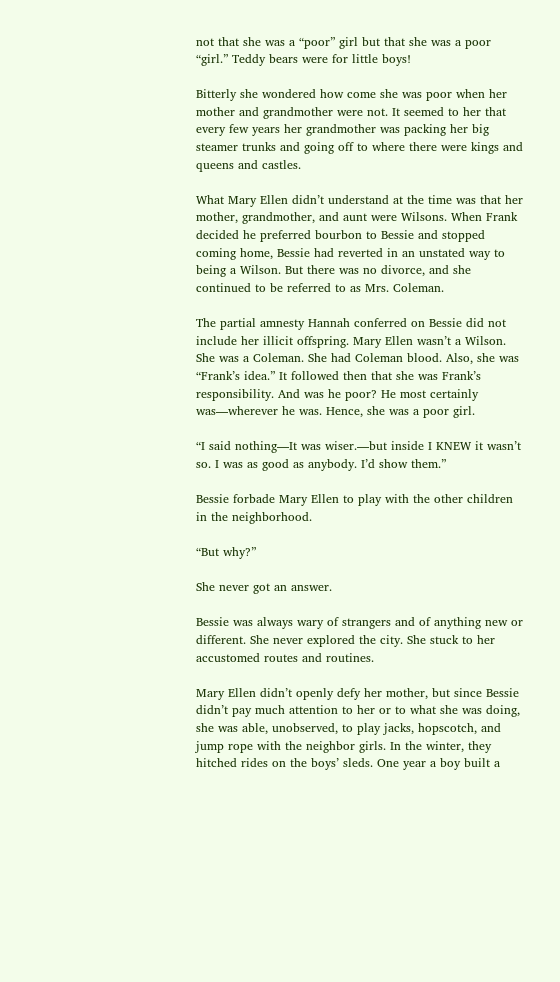not that she was a “poor” girl but that she was a poor “girl.” Teddy bears were for little boys!

Bitterly she wondered how come she was poor when her mother and grandmother were not. It seemed to her that every few years her grandmother was packing her big steamer trunks and going off to where there were kings and queens and castles.

What Mary Ellen didn’t understand at the time was that her mother, grandmother, and aunt were Wilsons. When Frank decided he preferred bourbon to Bessie and stopped coming home, Bessie had reverted in an unstated way to being a Wilson. But there was no divorce, and she continued to be referred to as Mrs. Coleman.

The partial amnesty Hannah conferred on Bessie did not include her illicit offspring. Mary Ellen wasn’t a Wilson. She was a Coleman. She had Coleman blood. Also, she was “Frank’s idea.” It followed then that she was Frank’s responsibility. And was he poor? He most certainly was—wherever he was. Hence, she was a poor girl.

“I said nothing—It was wiser.—but inside I KNEW it wasn’t so. I was as good as anybody. I’d show them.”

Bessie forbade Mary Ellen to play with the other children in the neighborhood.

“But why?”

She never got an answer.

Bessie was always wary of strangers and of anything new or different. She never explored the city. She stuck to her accustomed routes and routines.

Mary Ellen didn’t openly defy her mother, but since Bessie didn’t pay much attention to her or to what she was doing, she was able, unobserved, to play jacks, hopscotch, and jump rope with the neighbor girls. In the winter, they hitched rides on the boys’ sleds. One year a boy built a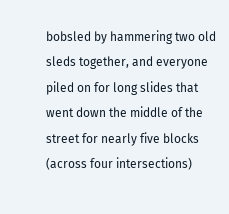bobsled by hammering two old sleds together, and everyone piled on for long slides that went down the middle of the street for nearly five blocks (across four intersections)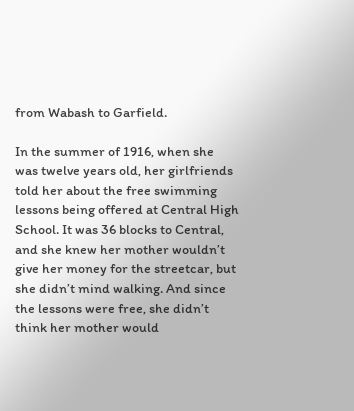from Wabash to Garfield.

In the summer of 1916, when she was twelve years old, her girlfriends told her about the free swimming lessons being offered at Central High School. It was 36 blocks to Central, and she knew her mother wouldn’t give her money for the streetcar, but she didn’t mind walking. And since the lessons were free, she didn’t think her mother would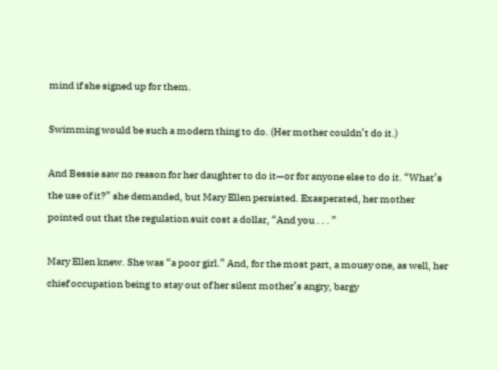mind if she signed up for them.

Swimming would be such a modern thing to do. (Her mother couldn’t do it.)

And Bessie saw no reason for her daughter to do it—or for anyone else to do it. “What’s the use of it?” she demanded, but Mary Ellen persisted. Exasperated, her mother pointed out that the regulation suit cost a dollar, “And you . . . ”

Mary Ellen knew. She was “a poor girl.” And, for the most part, a mousy one, as well, her chief occupation being to stay out of her silent mother’s angry, bargy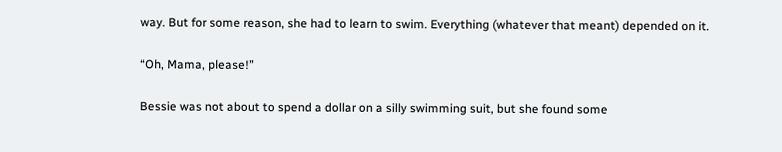way. But for some reason, she had to learn to swim. Everything (whatever that meant) depended on it.

“Oh, Mama, please!”

Bessie was not about to spend a dollar on a silly swimming suit, but she found some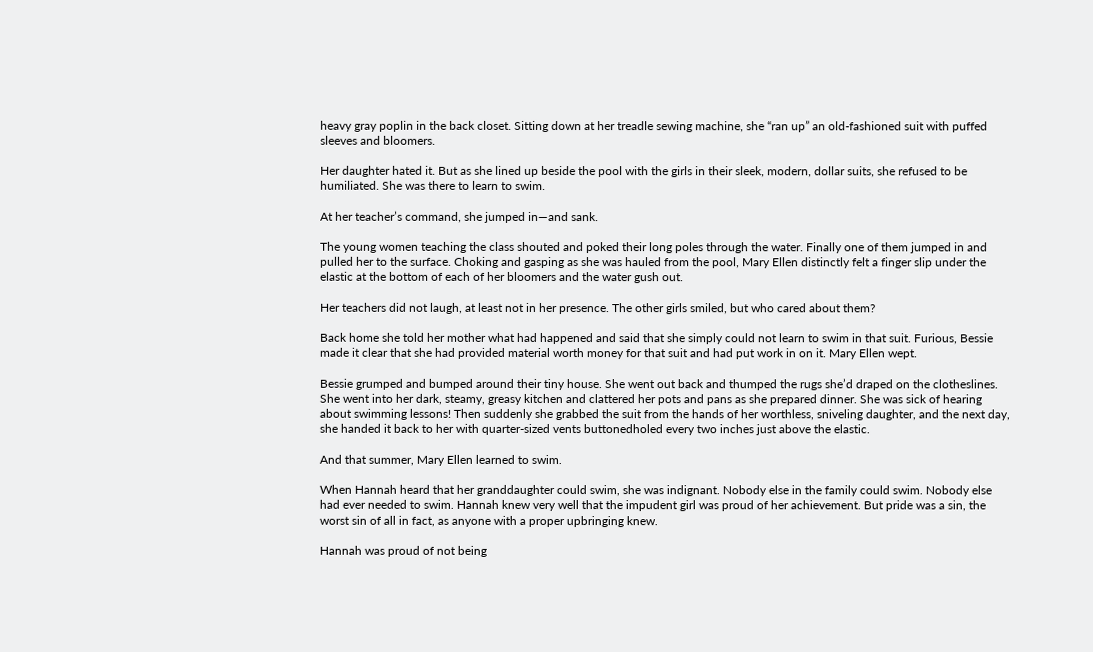heavy gray poplin in the back closet. Sitting down at her treadle sewing machine, she “ran up” an old-fashioned suit with puffed sleeves and bloomers.

Her daughter hated it. But as she lined up beside the pool with the girls in their sleek, modern, dollar suits, she refused to be humiliated. She was there to learn to swim.

At her teacher’s command, she jumped in—and sank.

The young women teaching the class shouted and poked their long poles through the water. Finally one of them jumped in and pulled her to the surface. Choking and gasping as she was hauled from the pool, Mary Ellen distinctly felt a finger slip under the elastic at the bottom of each of her bloomers and the water gush out.

Her teachers did not laugh, at least not in her presence. The other girls smiled, but who cared about them?

Back home she told her mother what had happened and said that she simply could not learn to swim in that suit. Furious, Bessie made it clear that she had provided material worth money for that suit and had put work in on it. Mary Ellen wept.

Bessie grumped and bumped around their tiny house. She went out back and thumped the rugs she’d draped on the clotheslines. She went into her dark, steamy, greasy kitchen and clattered her pots and pans as she prepared dinner. She was sick of hearing about swimming lessons! Then suddenly she grabbed the suit from the hands of her worthless, sniveling daughter, and the next day, she handed it back to her with quarter-sized vents buttonedholed every two inches just above the elastic.

And that summer, Mary Ellen learned to swim.

When Hannah heard that her granddaughter could swim, she was indignant. Nobody else in the family could swim. Nobody else had ever needed to swim. Hannah knew very well that the impudent girl was proud of her achievement. But pride was a sin, the worst sin of all in fact, as anyone with a proper upbringing knew.

Hannah was proud of not being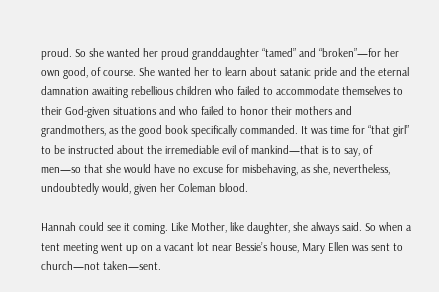proud. So she wanted her proud granddaughter “tamed” and “broken”—for her own good, of course. She wanted her to learn about satanic pride and the eternal damnation awaiting rebellious children who failed to accommodate themselves to their God-given situations and who failed to honor their mothers and grandmothers, as the good book specifically commanded. It was time for “that girl” to be instructed about the irremediable evil of mankind—that is to say, of men—so that she would have no excuse for misbehaving, as she, nevertheless, undoubtedly would, given her Coleman blood.

Hannah could see it coming. Like Mother, like daughter, she always said. So when a tent meeting went up on a vacant lot near Bessie’s house, Mary Ellen was sent to church—not taken—sent.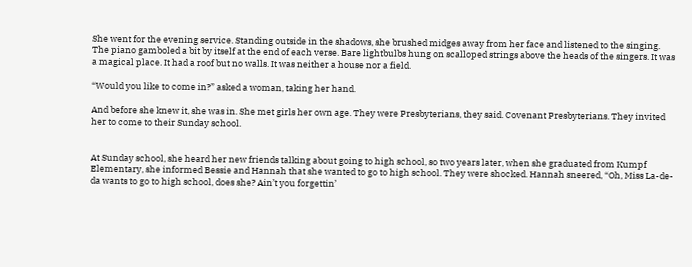She went for the evening service. Standing outside in the shadows, she brushed midges away from her face and listened to the singing. The piano gamboled a bit by itself at the end of each verse. Bare lightbulbs hung on scalloped strings above the heads of the singers. It was a magical place. It had a roof but no walls. It was neither a house nor a field.

“Would you like to come in?” asked a woman, taking her hand.

And before she knew it, she was in. She met girls her own age. They were Presbyterians, they said. Covenant Presbyterians. They invited her to come to their Sunday school.


At Sunday school, she heard her new friends talking about going to high school, so two years later, when she graduated from Kumpf Elementary, she informed Bessie and Hannah that she wanted to go to high school. They were shocked. Hannah sneered, “Oh, Miss La-de-da wants to go to high school, does she? Ain’t you forgettin’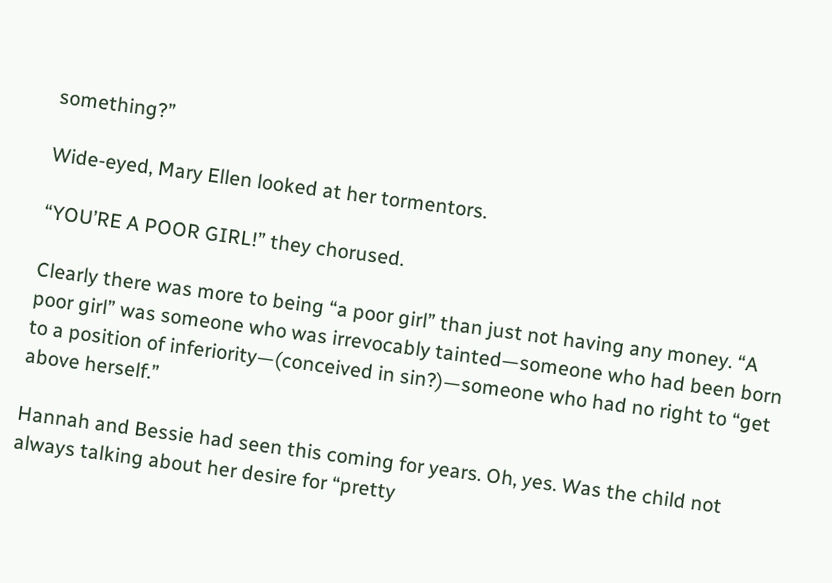something?”

Wide-eyed, Mary Ellen looked at her tormentors.

“YOU’RE A POOR GIRL!” they chorused.

Clearly there was more to being “a poor girl” than just not having any money. “A poor girl” was someone who was irrevocably tainted—someone who had been born to a position of inferiority—(conceived in sin?)—someone who had no right to “get above herself.”

Hannah and Bessie had seen this coming for years. Oh, yes. Was the child not always talking about her desire for “pretty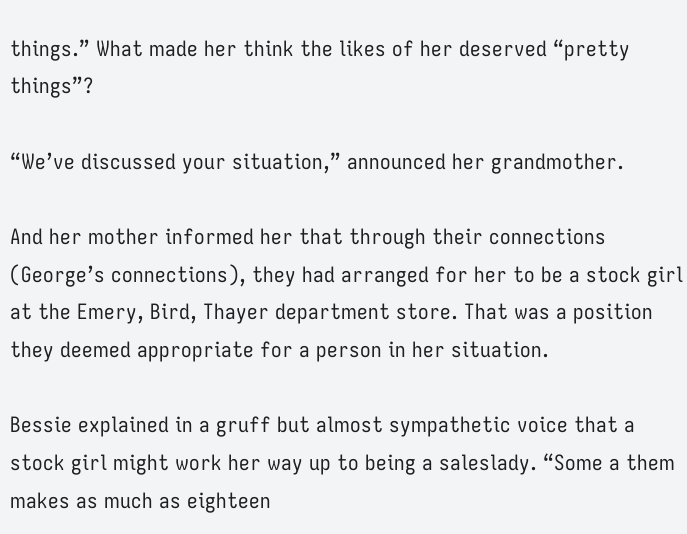things.” What made her think the likes of her deserved “pretty things”?

“We’ve discussed your situation,” announced her grandmother.

And her mother informed her that through their connections (George’s connections), they had arranged for her to be a stock girl at the Emery, Bird, Thayer department store. That was a position they deemed appropriate for a person in her situation.

Bessie explained in a gruff but almost sympathetic voice that a stock girl might work her way up to being a saleslady. “Some a them makes as much as eighteen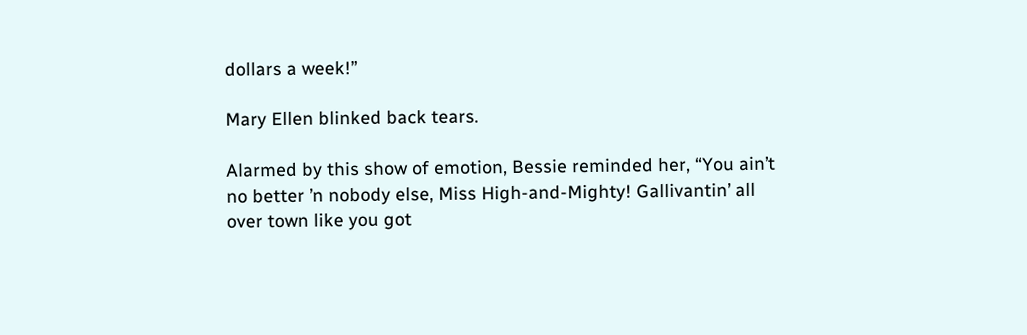dollars a week!”

Mary Ellen blinked back tears.

Alarmed by this show of emotion, Bessie reminded her, “You ain’t no better ’n nobody else, Miss High-and-Mighty! Gallivantin’ all over town like you got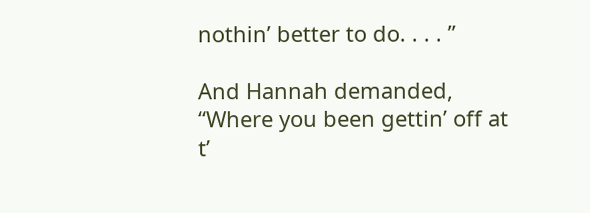nothin’ better to do. . . . ”

And Hannah demanded, “Where you been gettin’ off at t’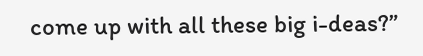come up with all these big i-deas?”